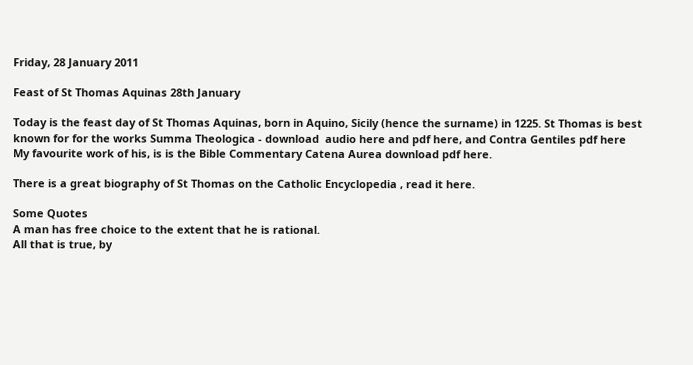Friday, 28 January 2011

Feast of St Thomas Aquinas 28th January

Today is the feast day of St Thomas Aquinas, born in Aquino, Sicily (hence the surname) in 1225. St Thomas is best known for for the works Summa Theologica - download  audio here and pdf here, and Contra Gentiles pdf here
My favourite work of his, is is the Bible Commentary Catena Aurea download pdf here.

There is a great biography of St Thomas on the Catholic Encyclopedia , read it here.

Some Quotes
A man has free choice to the extent that he is rational.
All that is true, by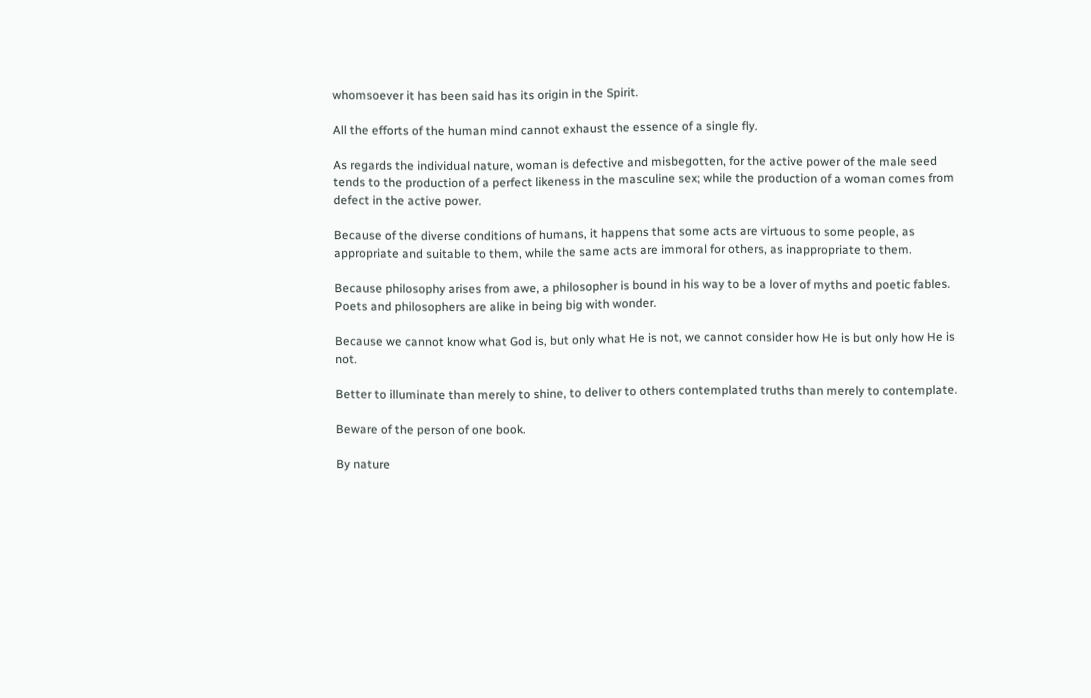whomsoever it has been said has its origin in the Spirit.

All the efforts of the human mind cannot exhaust the essence of a single fly.

As regards the individual nature, woman is defective and misbegotten, for the active power of the male seed tends to the production of a perfect likeness in the masculine sex; while the production of a woman comes from defect in the active power.

Because of the diverse conditions of humans, it happens that some acts are virtuous to some people, as appropriate and suitable to them, while the same acts are immoral for others, as inappropriate to them.

Because philosophy arises from awe, a philosopher is bound in his way to be a lover of myths and poetic fables. Poets and philosophers are alike in being big with wonder.

Because we cannot know what God is, but only what He is not, we cannot consider how He is but only how He is not.

Better to illuminate than merely to shine, to deliver to others contemplated truths than merely to contemplate.

Beware of the person of one book.

By nature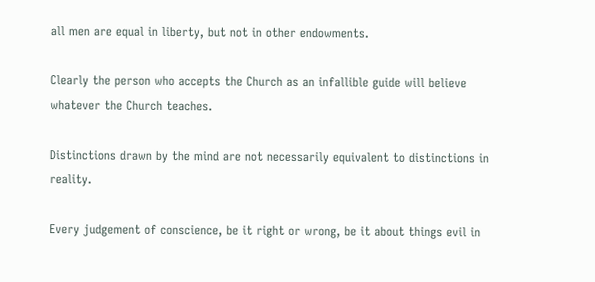all men are equal in liberty, but not in other endowments.

Clearly the person who accepts the Church as an infallible guide will believe whatever the Church teaches.

Distinctions drawn by the mind are not necessarily equivalent to distinctions in reality.

Every judgement of conscience, be it right or wrong, be it about things evil in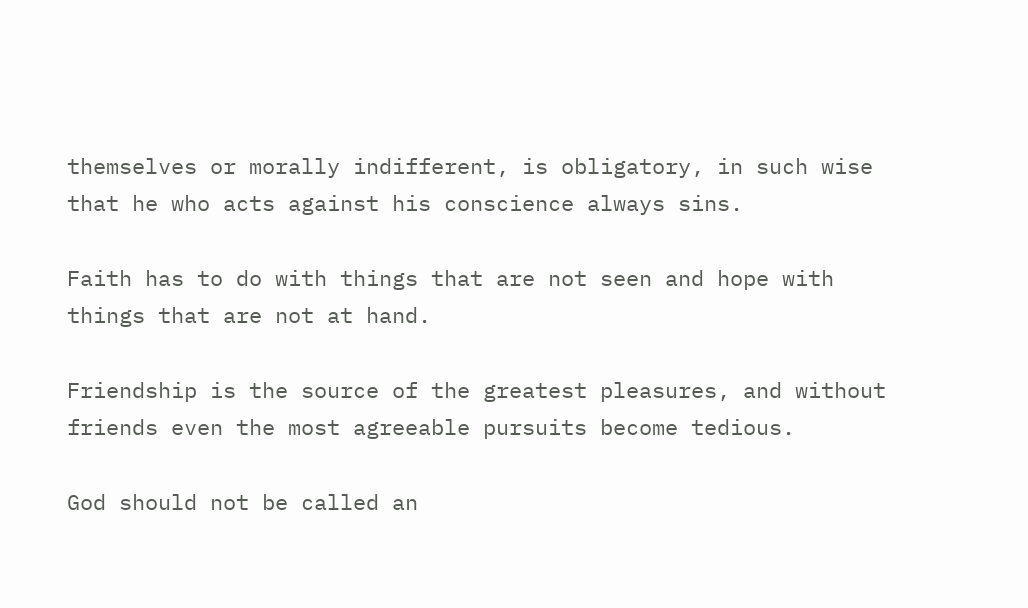themselves or morally indifferent, is obligatory, in such wise that he who acts against his conscience always sins.

Faith has to do with things that are not seen and hope with things that are not at hand.

Friendship is the source of the greatest pleasures, and without friends even the most agreeable pursuits become tedious.

God should not be called an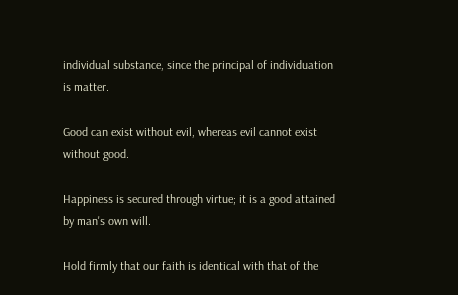individual substance, since the principal of individuation is matter.

Good can exist without evil, whereas evil cannot exist without good.

Happiness is secured through virtue; it is a good attained by man's own will.

Hold firmly that our faith is identical with that of the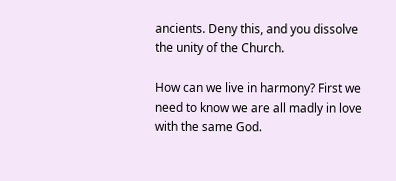ancients. Deny this, and you dissolve the unity of the Church.

How can we live in harmony? First we need to know we are all madly in love with the same God.